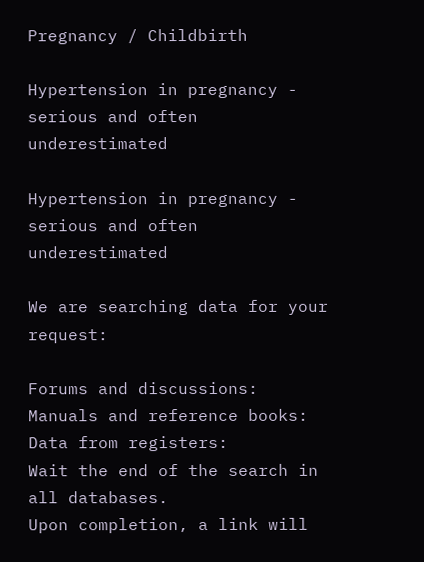Pregnancy / Childbirth

Hypertension in pregnancy - serious and often underestimated

Hypertension in pregnancy - serious and often underestimated

We are searching data for your request:

Forums and discussions:
Manuals and reference books:
Data from registers:
Wait the end of the search in all databases.
Upon completion, a link will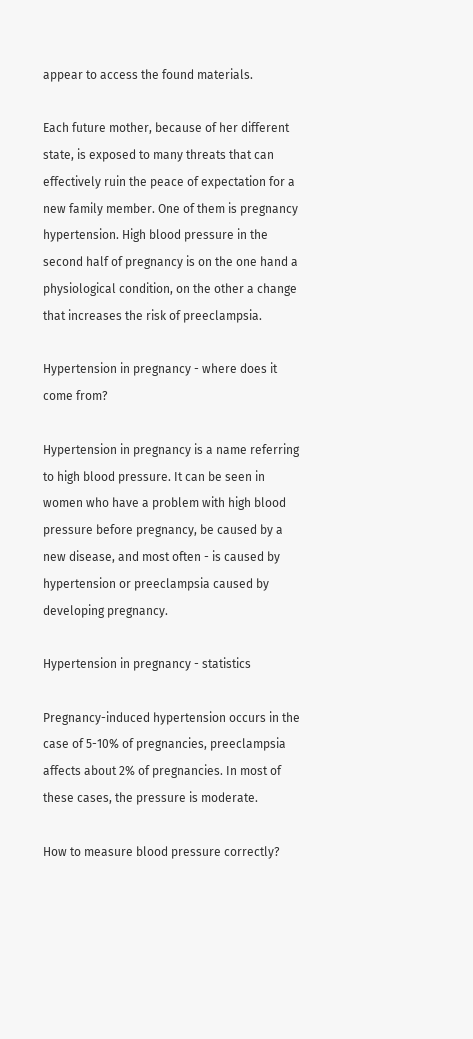appear to access the found materials.

Each future mother, because of her different state, is exposed to many threats that can effectively ruin the peace of expectation for a new family member. One of them is pregnancy hypertension. High blood pressure in the second half of pregnancy is on the one hand a physiological condition, on the other a change that increases the risk of preeclampsia.

Hypertension in pregnancy - where does it come from?

Hypertension in pregnancy is a name referring to high blood pressure. It can be seen in women who have a problem with high blood pressure before pregnancy, be caused by a new disease, and most often - is caused by hypertension or preeclampsia caused by developing pregnancy.

Hypertension in pregnancy - statistics

Pregnancy-induced hypertension occurs in the case of 5-10% of pregnancies, preeclampsia affects about 2% of pregnancies. In most of these cases, the pressure is moderate.

How to measure blood pressure correctly?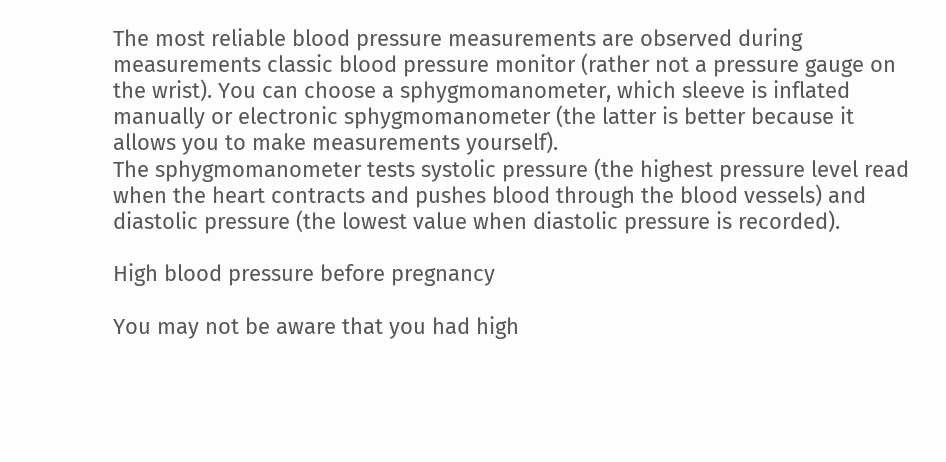The most reliable blood pressure measurements are observed during measurements classic blood pressure monitor (rather not a pressure gauge on the wrist). You can choose a sphygmomanometer, which sleeve is inflated manually or electronic sphygmomanometer (the latter is better because it allows you to make measurements yourself).
The sphygmomanometer tests systolic pressure (the highest pressure level read when the heart contracts and pushes blood through the blood vessels) and diastolic pressure (the lowest value when diastolic pressure is recorded).

High blood pressure before pregnancy

You may not be aware that you had high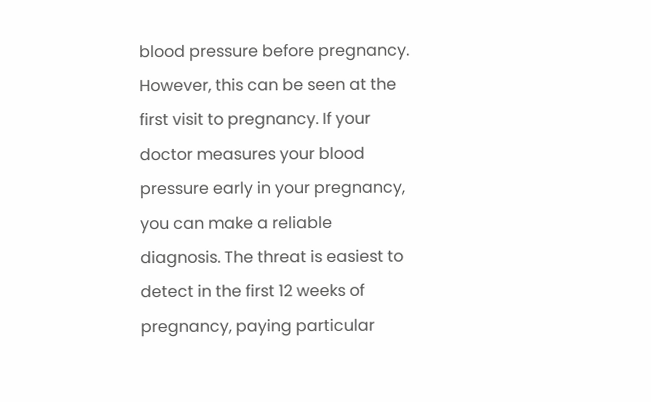blood pressure before pregnancy. However, this can be seen at the first visit to pregnancy. If your doctor measures your blood pressure early in your pregnancy, you can make a reliable diagnosis. The threat is easiest to detect in the first 12 weeks of pregnancy, paying particular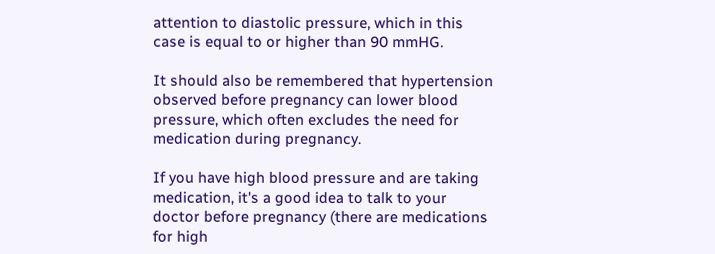attention to diastolic pressure, which in this case is equal to or higher than 90 mmHG.

It should also be remembered that hypertension observed before pregnancy can lower blood pressure, which often excludes the need for medication during pregnancy.

If you have high blood pressure and are taking medication, it's a good idea to talk to your doctor before pregnancy (there are medications for high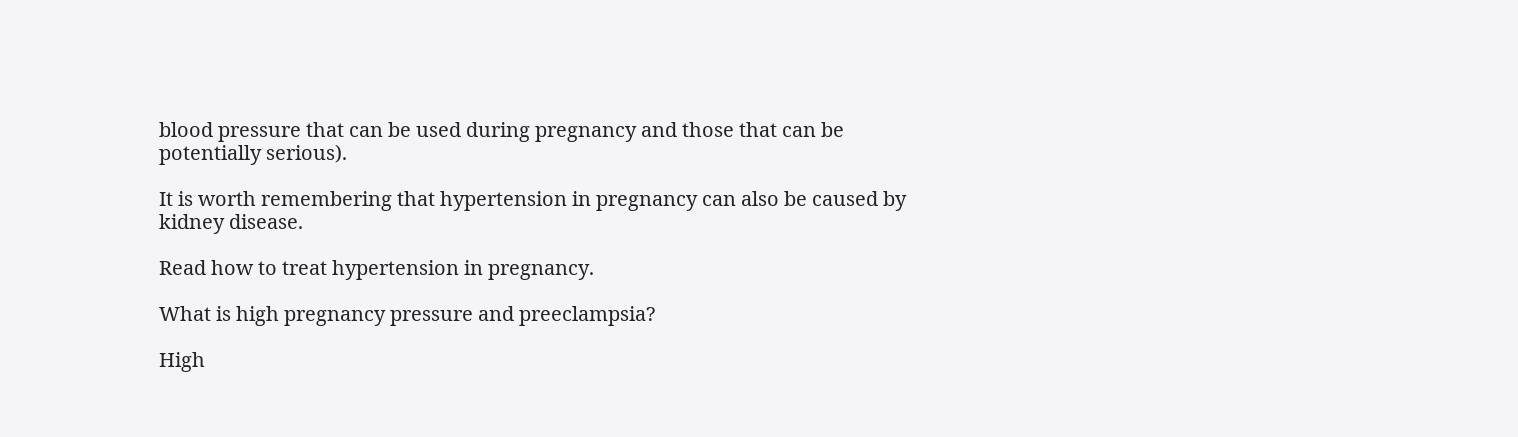blood pressure that can be used during pregnancy and those that can be potentially serious).

It is worth remembering that hypertension in pregnancy can also be caused by kidney disease.

Read how to treat hypertension in pregnancy.

What is high pregnancy pressure and preeclampsia?

High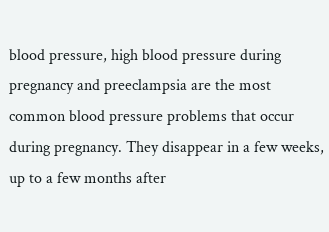blood pressure, high blood pressure during pregnancy and preeclampsia are the most common blood pressure problems that occur during pregnancy. They disappear in a few weeks, up to a few months after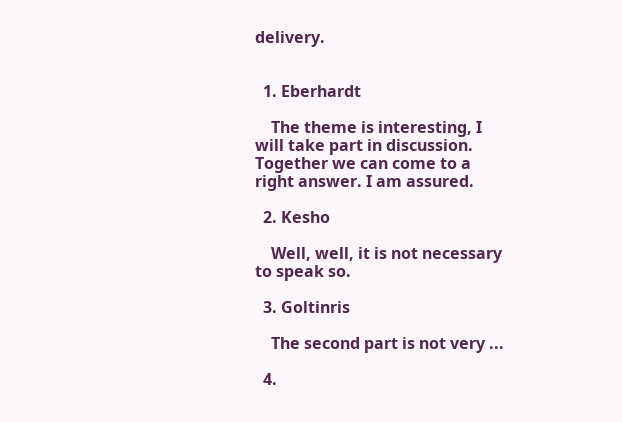delivery.


  1. Eberhardt

    The theme is interesting, I will take part in discussion. Together we can come to a right answer. I am assured.

  2. Kesho

    Well, well, it is not necessary to speak so.

  3. Goltinris

    The second part is not very ...

  4.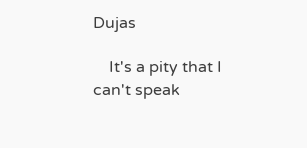Dujas

    It's a pity that I can't speak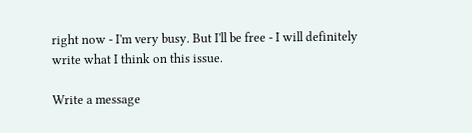right now - I'm very busy. But I'll be free - I will definitely write what I think on this issue.

Write a message